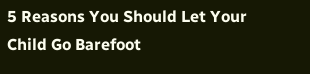5 Reasons You Should Let Your Child Go Barefoot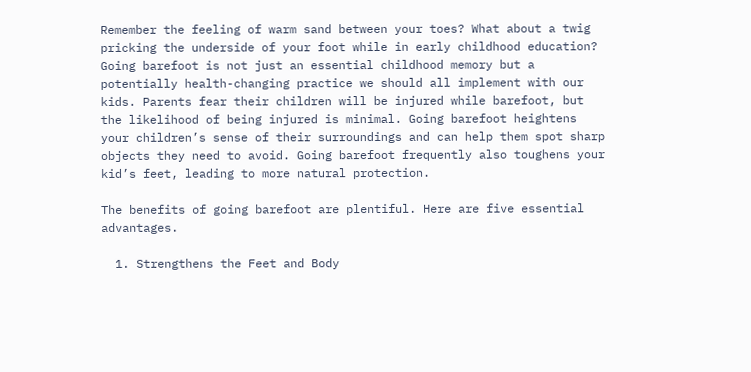Remember the feeling of warm sand between your toes? What about a twig pricking the underside of your foot while in early childhood education? Going barefoot is not just an essential childhood memory but a potentially health-changing practice we should all implement with our kids. Parents fear their children will be injured while barefoot, but the likelihood of being injured is minimal. Going barefoot heightens your children’s sense of their surroundings and can help them spot sharp objects they need to avoid. Going barefoot frequently also toughens your kid’s feet, leading to more natural protection.

The benefits of going barefoot are plentiful. Here are five essential advantages.

  1. Strengthens the Feet and Body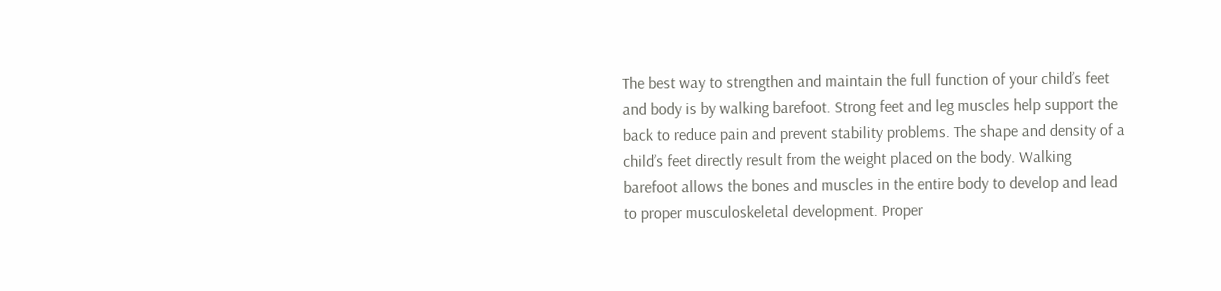The best way to strengthen and maintain the full function of your child’s feet and body is by walking barefoot. Strong feet and leg muscles help support the back to reduce pain and prevent stability problems. The shape and density of a child’s feet directly result from the weight placed on the body. Walking barefoot allows the bones and muscles in the entire body to develop and lead to proper musculoskeletal development. Proper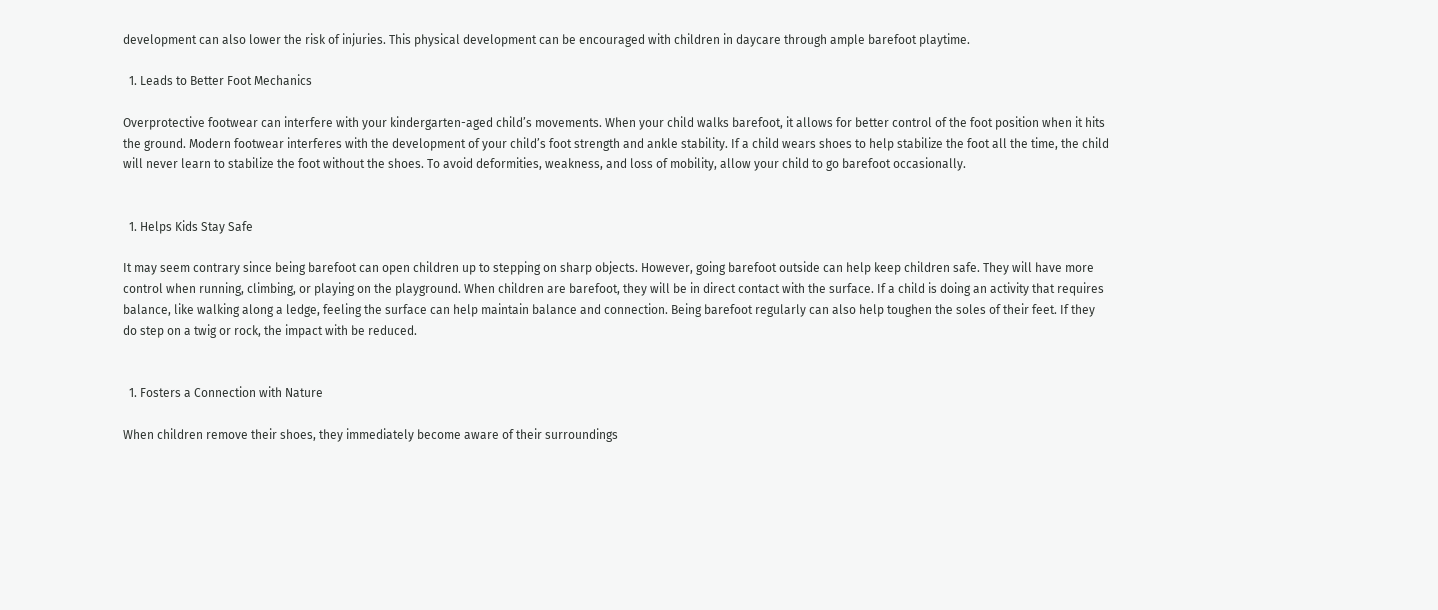development can also lower the risk of injuries. This physical development can be encouraged with children in daycare through ample barefoot playtime.

  1. Leads to Better Foot Mechanics

Overprotective footwear can interfere with your kindergarten-aged child’s movements. When your child walks barefoot, it allows for better control of the foot position when it hits the ground. Modern footwear interferes with the development of your child’s foot strength and ankle stability. If a child wears shoes to help stabilize the foot all the time, the child will never learn to stabilize the foot without the shoes. To avoid deformities, weakness, and loss of mobility, allow your child to go barefoot occasionally.


  1. Helps Kids Stay Safe

It may seem contrary since being barefoot can open children up to stepping on sharp objects. However, going barefoot outside can help keep children safe. They will have more control when running, climbing, or playing on the playground. When children are barefoot, they will be in direct contact with the surface. If a child is doing an activity that requires balance, like walking along a ledge, feeling the surface can help maintain balance and connection. Being barefoot regularly can also help toughen the soles of their feet. If they do step on a twig or rock, the impact with be reduced.


  1. Fosters a Connection with Nature

When children remove their shoes, they immediately become aware of their surroundings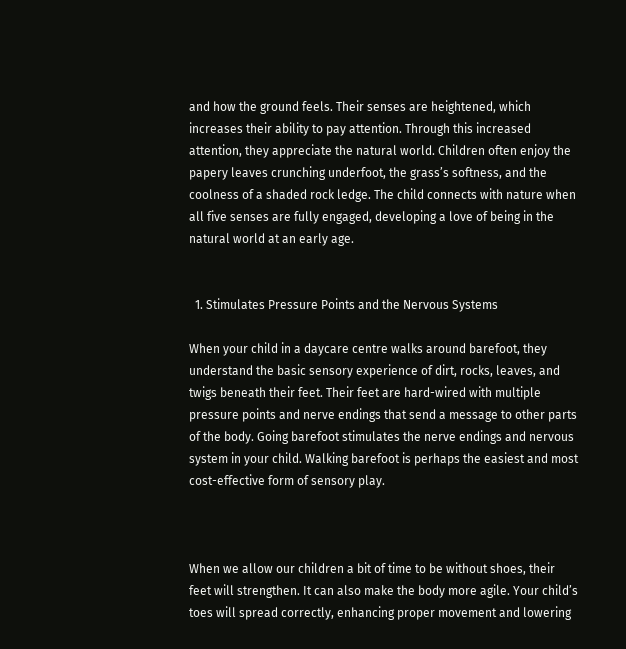and how the ground feels. Their senses are heightened, which increases their ability to pay attention. Through this increased attention, they appreciate the natural world. Children often enjoy the papery leaves crunching underfoot, the grass’s softness, and the coolness of a shaded rock ledge. The child connects with nature when all five senses are fully engaged, developing a love of being in the natural world at an early age.


  1. Stimulates Pressure Points and the Nervous Systems

When your child in a daycare centre walks around barefoot, they understand the basic sensory experience of dirt, rocks, leaves, and twigs beneath their feet. Their feet are hard-wired with multiple pressure points and nerve endings that send a message to other parts of the body. Going barefoot stimulates the nerve endings and nervous system in your child. Walking barefoot is perhaps the easiest and most cost-effective form of sensory play.



When we allow our children a bit of time to be without shoes, their feet will strengthen. It can also make the body more agile. Your child’s toes will spread correctly, enhancing proper movement and lowering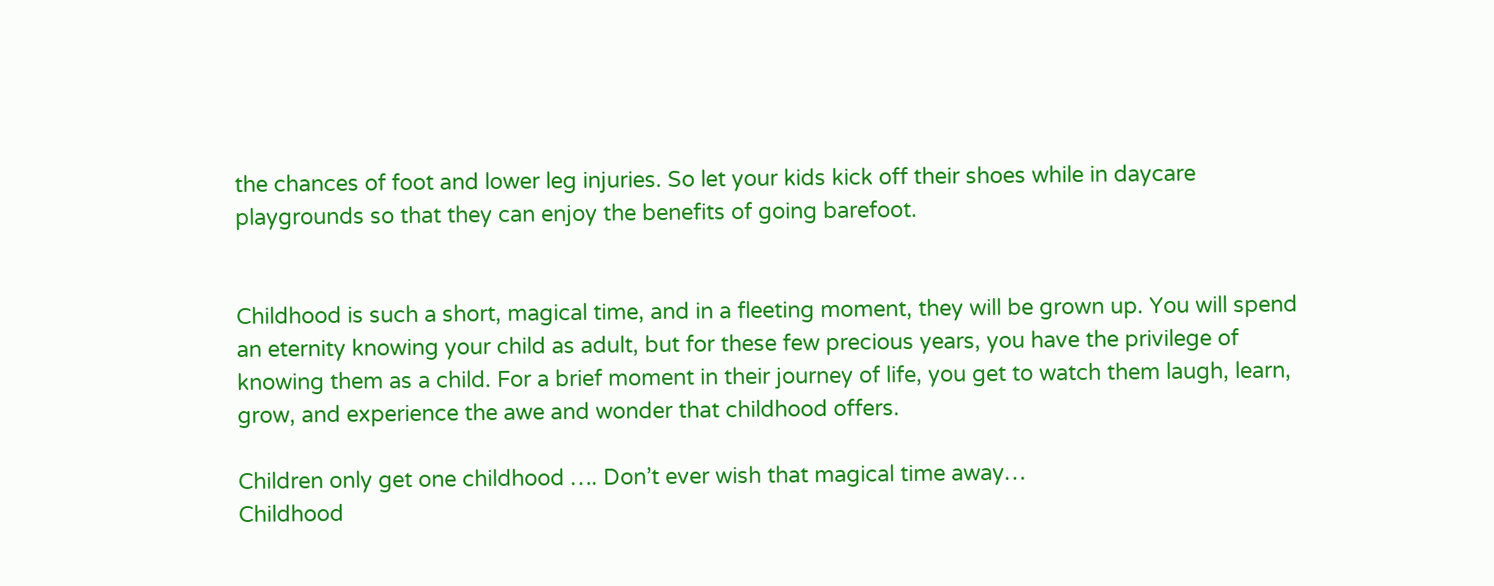the chances of foot and lower leg injuries. So let your kids kick off their shoes while in daycare playgrounds so that they can enjoy the benefits of going barefoot.


Childhood is such a short, magical time, and in a fleeting moment, they will be grown up. You will spend an eternity knowing your child as adult, but for these few precious years, you have the privilege of knowing them as a child. For a brief moment in their journey of life, you get to watch them laugh, learn, grow, and experience the awe and wonder that childhood offers.

Children only get one childhood …. Don’t ever wish that magical time away…
Childhood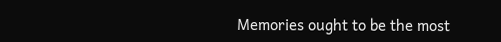Memories ought to be the most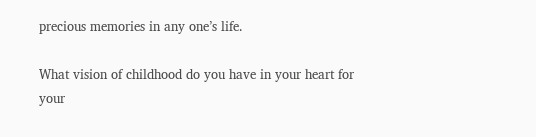precious memories in any one’s life.

What vision of childhood do you have in your heart for your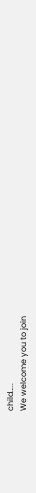child…..
We welcome you to join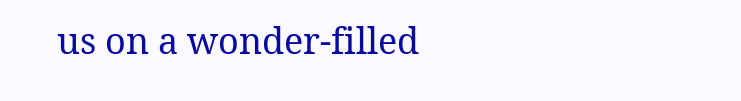us on a wonder-filled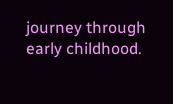journey through early childhood.